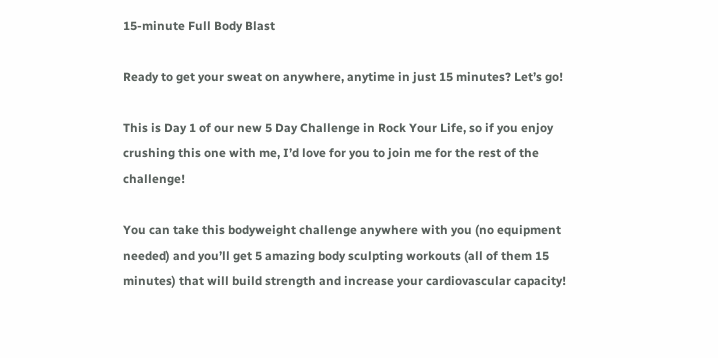15-minute Full Body Blast

Ready to get your sweat on anywhere, anytime in just 15 minutes? Let’s go!

This is Day 1 of our new 5 Day Challenge in Rock Your Life, so if you enjoy crushing this one with me, I’d love for you to join me for the rest of the challenge!

You can take this bodyweight challenge anywhere with you (no equipment needed) and you’ll get 5 amazing body sculpting workouts (all of them 15 minutes) that will build strength and increase your cardiovascular capacity!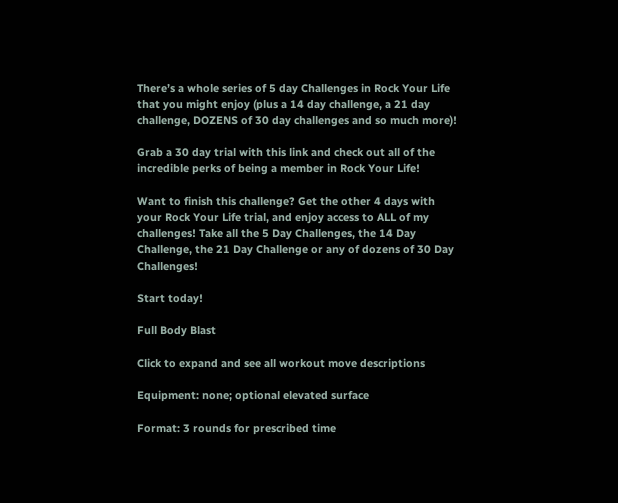There’s a whole series of 5 day Challenges in Rock Your Life that you might enjoy (plus a 14 day challenge, a 21 day challenge, DOZENS of 30 day challenges and so much more)!

Grab a 30 day trial with this link and check out all of the incredible perks of being a member in Rock Your Life!

Want to finish this challenge? Get the other 4 days with your Rock Your Life trial, and enjoy access to ALL of my challenges! Take all the 5 Day Challenges, the 14 Day Challenge, the 21 Day Challenge or any of dozens of 30 Day Challenges!

Start today!

Full Body Blast

Click to expand and see all workout move descriptions

Equipment: none; optional elevated surface

Format: 3 rounds for prescribed time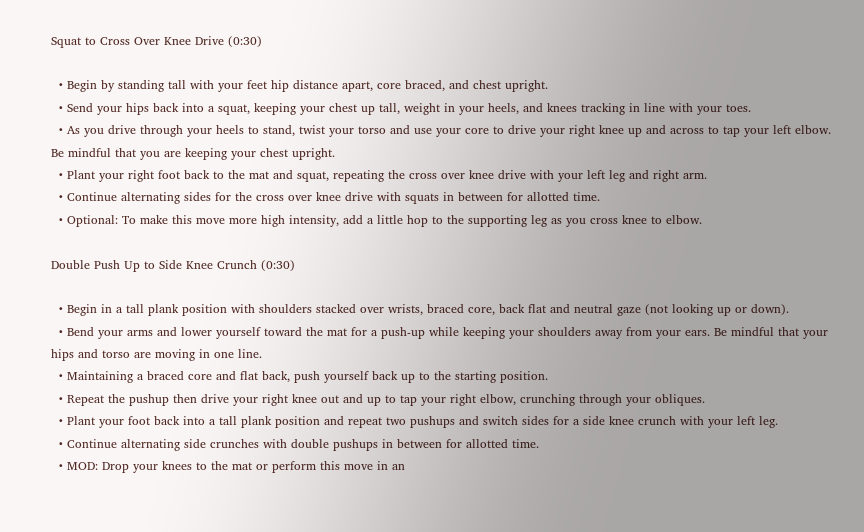Squat to Cross Over Knee Drive (0:30)

  • Begin by standing tall with your feet hip distance apart, core braced, and chest upright.
  • Send your hips back into a squat, keeping your chest up tall, weight in your heels, and knees tracking in line with your toes.
  • As you drive through your heels to stand, twist your torso and use your core to drive your right knee up and across to tap your left elbow. Be mindful that you are keeping your chest upright.
  • Plant your right foot back to the mat and squat, repeating the cross over knee drive with your left leg and right arm.
  • Continue alternating sides for the cross over knee drive with squats in between for allotted time.
  • Optional: To make this move more high intensity, add a little hop to the supporting leg as you cross knee to elbow.

Double Push Up to Side Knee Crunch (0:30)

  • Begin in a tall plank position with shoulders stacked over wrists, braced core, back flat and neutral gaze (not looking up or down).
  • Bend your arms and lower yourself toward the mat for a push-up while keeping your shoulders away from your ears. Be mindful that your hips and torso are moving in one line.
  • Maintaining a braced core and flat back, push yourself back up to the starting position.
  • Repeat the pushup then drive your right knee out and up to tap your right elbow, crunching through your obliques.
  • Plant your foot back into a tall plank position and repeat two pushups and switch sides for a side knee crunch with your left leg.
  • Continue alternating side crunches with double pushups in between for allotted time.
  • MOD: Drop your knees to the mat or perform this move in an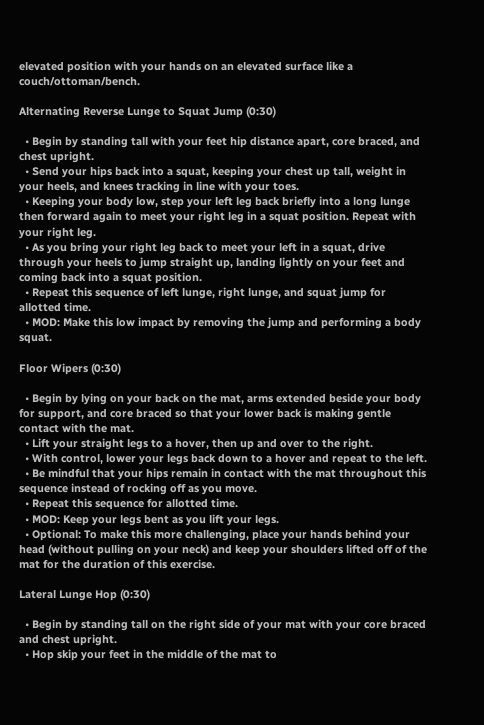elevated position with your hands on an elevated surface like a couch/ottoman/bench.

Alternating Reverse Lunge to Squat Jump (0:30)

  • Begin by standing tall with your feet hip distance apart, core braced, and chest upright.
  • Send your hips back into a squat, keeping your chest up tall, weight in your heels, and knees tracking in line with your toes.
  • Keeping your body low, step your left leg back briefly into a long lunge then forward again to meet your right leg in a squat position. Repeat with your right leg.
  • As you bring your right leg back to meet your left in a squat, drive through your heels to jump straight up, landing lightly on your feet and coming back into a squat position.
  • Repeat this sequence of left lunge, right lunge, and squat jump for allotted time.
  • MOD: Make this low impact by removing the jump and performing a body squat.

Floor Wipers (0:30)

  • Begin by lying on your back on the mat, arms extended beside your body for support, and core braced so that your lower back is making gentle contact with the mat.
  • Lift your straight legs to a hover, then up and over to the right.
  • With control, lower your legs back down to a hover and repeat to the left.
  • Be mindful that your hips remain in contact with the mat throughout this sequence instead of rocking off as you move.
  • Repeat this sequence for allotted time.
  • MOD: Keep your legs bent as you lift your legs.
  • Optional: To make this more challenging, place your hands behind your head (without pulling on your neck) and keep your shoulders lifted off of the mat for the duration of this exercise.

Lateral Lunge Hop (0:30)

  • Begin by standing tall on the right side of your mat with your core braced and chest upright.
  • Hop skip your feet in the middle of the mat to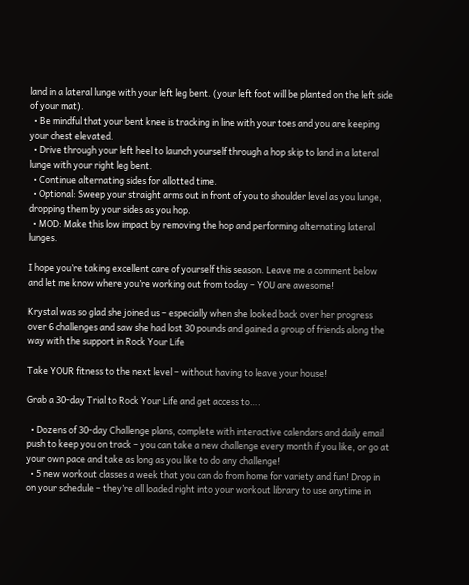land in a lateral lunge with your left leg bent. (your left foot will be planted on the left side of your mat).
  • Be mindful that your bent knee is tracking in line with your toes and you are keeping your chest elevated.
  • Drive through your left heel to launch yourself through a hop skip to land in a lateral lunge with your right leg bent.
  • Continue alternating sides for allotted time.
  • Optional: Sweep your straight arms out in front of you to shoulder level as you lunge, dropping them by your sides as you hop.
  • MOD: Make this low impact by removing the hop and performing alternating lateral lunges.

I hope you’re taking excellent care of yourself this season. Leave me a comment below and let me know where you’re working out from today – YOU are awesome!

Krystal was so glad she joined us – especially when she looked back over her progress over 6 challenges and saw she had lost 30 pounds and gained a group of friends along the way with the support in Rock Your Life

Take YOUR fitness to the next level – without having to leave your house!

Grab a 30-day Trial to Rock Your Life and get access to….

  • Dozens of 30-day Challenge plans, complete with interactive calendars and daily email push to keep you on track – you can take a new challenge every month if you like, or go at your own pace and take as long as you like to do any challenge!
  • 5 new workout classes a week that you can do from home for variety and fun! Drop in on your schedule – they’re all loaded right into your workout library to use anytime in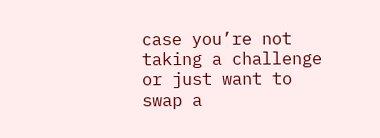case you’re not taking a challenge or just want to swap a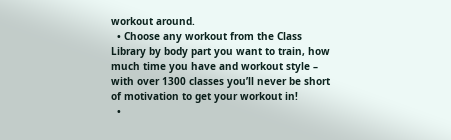workout around.
  • Choose any workout from the Class Library by body part you want to train, how much time you have and workout style – with over 1300 classes you’ll never be short of motivation to get your workout in!
  •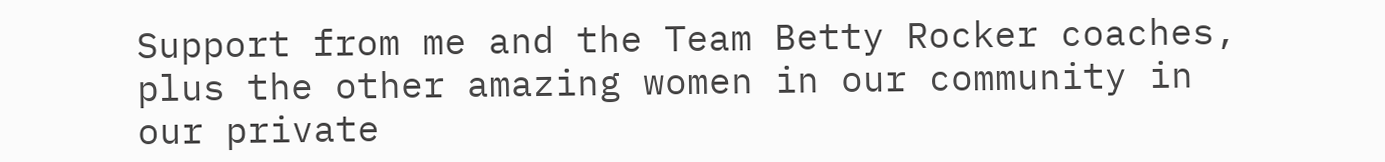Support from me and the Team Betty Rocker coaches, plus the other amazing women in our community in our private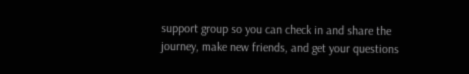support group so you can check in and share the journey, make new friends, and get your questions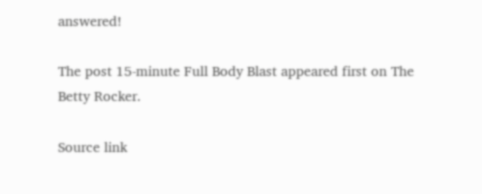answered!

The post 15-minute Full Body Blast appeared first on The Betty Rocker.

Source link